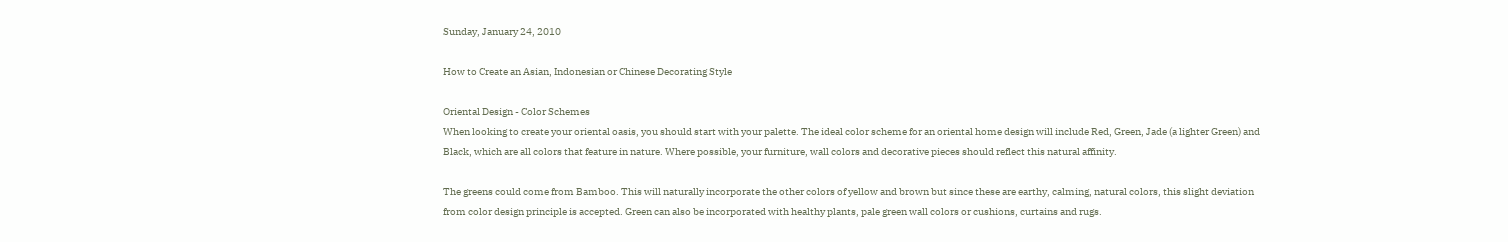Sunday, January 24, 2010

How to Create an Asian, Indonesian or Chinese Decorating Style

Oriental Design - Color Schemes
When looking to create your oriental oasis, you should start with your palette. The ideal color scheme for an oriental home design will include Red, Green, Jade (a lighter Green) and Black, which are all colors that feature in nature. Where possible, your furniture, wall colors and decorative pieces should reflect this natural affinity.

The greens could come from Bamboo. This will naturally incorporate the other colors of yellow and brown but since these are earthy, calming, natural colors, this slight deviation from color design principle is accepted. Green can also be incorporated with healthy plants, pale green wall colors or cushions, curtains and rugs.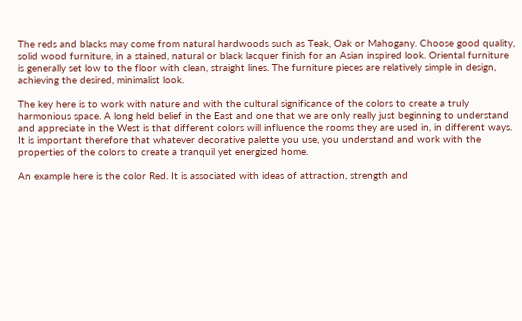The reds and blacks may come from natural hardwoods such as Teak, Oak or Mahogany. Choose good quality, solid wood furniture, in a stained, natural or black lacquer finish for an Asian inspired look. Oriental furniture is generally set low to the floor with clean, straight lines. The furniture pieces are relatively simple in design, achieving the desired, minimalist look.

The key here is to work with nature and with the cultural significance of the colors to create a truly harmonious space. A long held belief in the East and one that we are only really just beginning to understand and appreciate in the West is that different colors will influence the rooms they are used in, in different ways. It is important therefore that whatever decorative palette you use, you understand and work with the properties of the colors to create a tranquil yet energized home.

An example here is the color Red. It is associated with ideas of attraction, strength and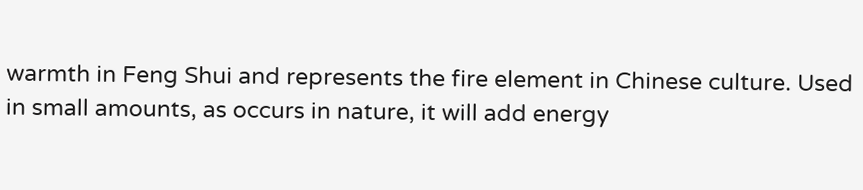warmth in Feng Shui and represents the fire element in Chinese culture. Used in small amounts, as occurs in nature, it will add energy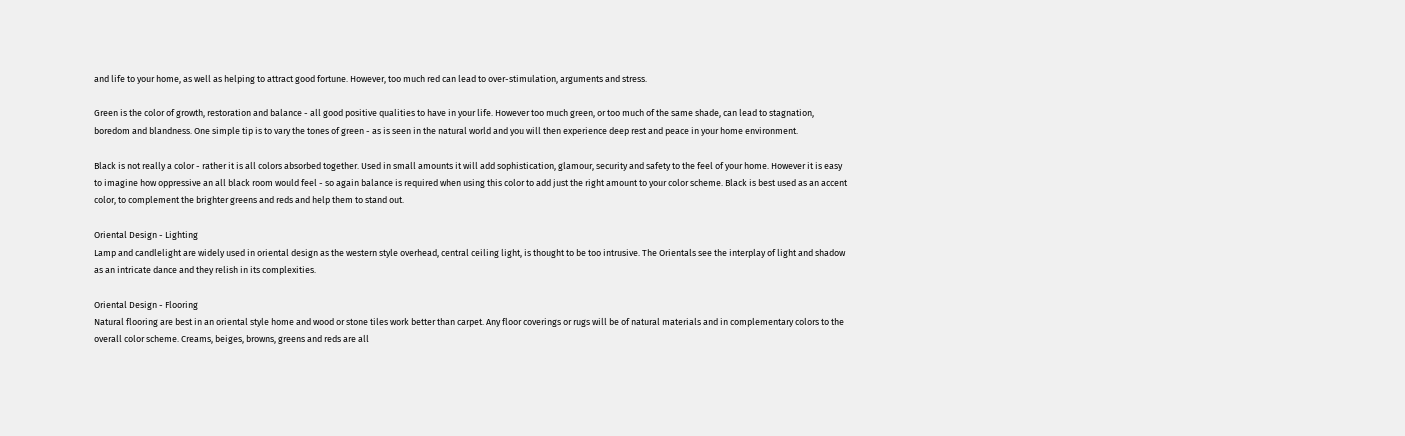and life to your home, as well as helping to attract good fortune. However, too much red can lead to over-stimulation, arguments and stress.

Green is the color of growth, restoration and balance - all good positive qualities to have in your life. However too much green, or too much of the same shade, can lead to stagnation, boredom and blandness. One simple tip is to vary the tones of green - as is seen in the natural world and you will then experience deep rest and peace in your home environment.

Black is not really a color - rather it is all colors absorbed together. Used in small amounts it will add sophistication, glamour, security and safety to the feel of your home. However it is easy to imagine how oppressive an all black room would feel - so again balance is required when using this color to add just the right amount to your color scheme. Black is best used as an accent color, to complement the brighter greens and reds and help them to stand out.

Oriental Design - Lighting
Lamp and candlelight are widely used in oriental design as the western style overhead, central ceiling light, is thought to be too intrusive. The Orientals see the interplay of light and shadow as an intricate dance and they relish in its complexities.

Oriental Design - Flooring
Natural flooring are best in an oriental style home and wood or stone tiles work better than carpet. Any floor coverings or rugs will be of natural materials and in complementary colors to the overall color scheme. Creams, beiges, browns, greens and reds are all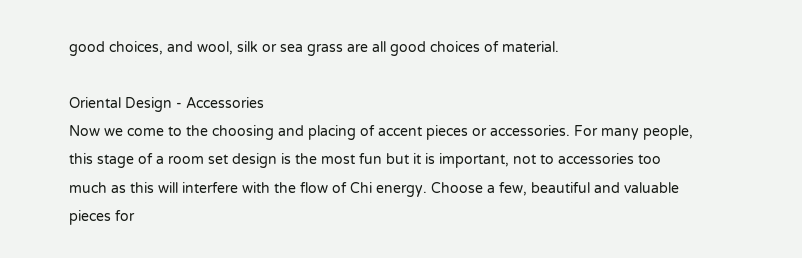good choices, and wool, silk or sea grass are all good choices of material.

Oriental Design - Accessories
Now we come to the choosing and placing of accent pieces or accessories. For many people, this stage of a room set design is the most fun but it is important, not to accessories too much as this will interfere with the flow of Chi energy. Choose a few, beautiful and valuable pieces for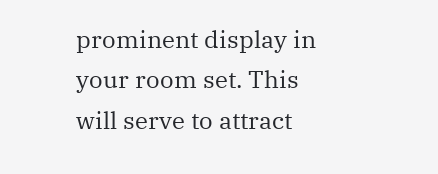prominent display in your room set. This will serve to attract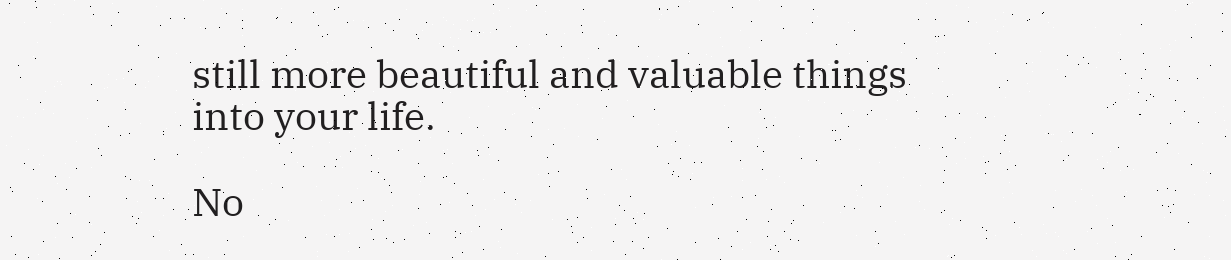still more beautiful and valuable things into your life.

No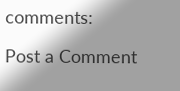comments:

Post a Comment